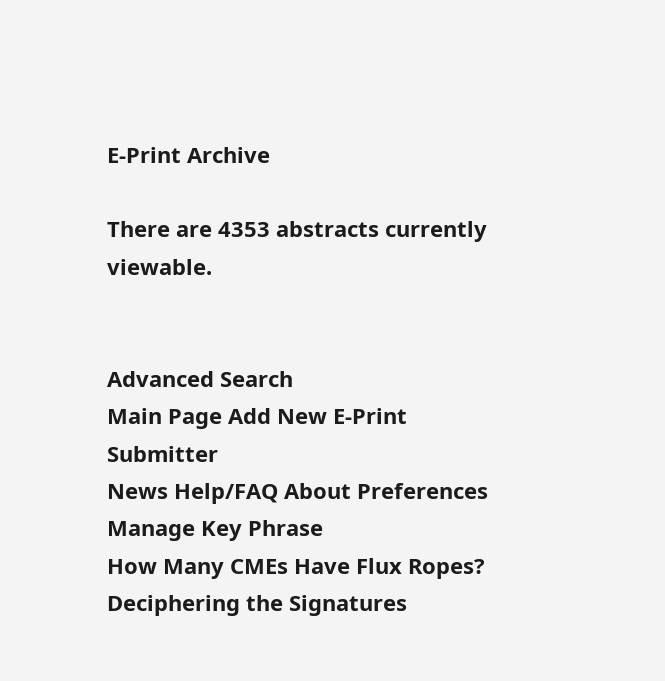E-Print Archive

There are 4353 abstracts currently viewable.


Advanced Search
Main Page Add New E-Print Submitter
News Help/FAQ About Preferences
Manage Key Phrase
How Many CMEs Have Flux Ropes? Deciphering the Signatures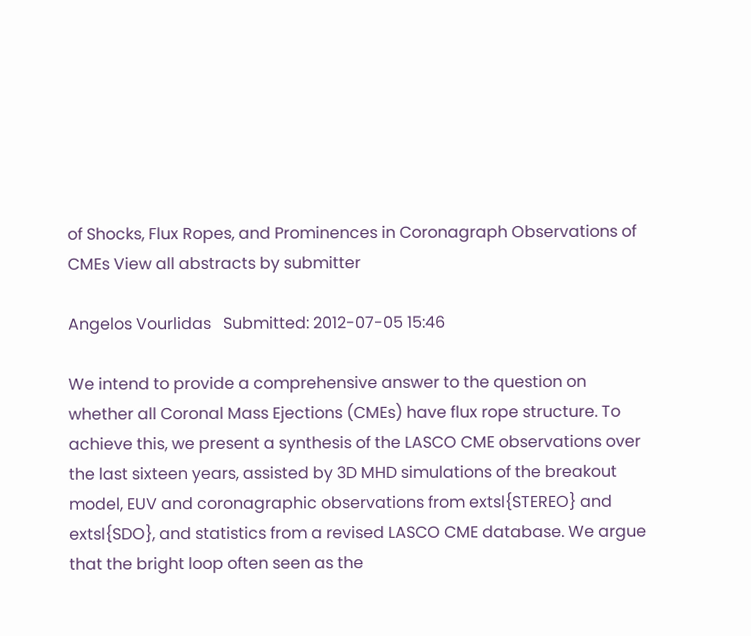of Shocks, Flux Ropes, and Prominences in Coronagraph Observations of CMEs View all abstracts by submitter

Angelos Vourlidas   Submitted: 2012-07-05 15:46

We intend to provide a comprehensive answer to the question on whether all Coronal Mass Ejections (CMEs) have flux rope structure. To achieve this, we present a synthesis of the LASCO CME observations over the last sixteen years, assisted by 3D MHD simulations of the breakout model, EUV and coronagraphic observations from extsl{STEREO} and extsl{SDO}, and statistics from a revised LASCO CME database. We argue that the bright loop often seen as the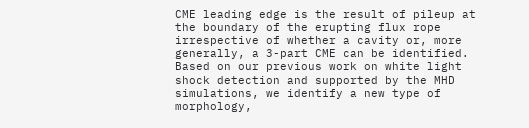CME leading edge is the result of pileup at the boundary of the erupting flux rope irrespective of whether a cavity or, more generally, a 3-part CME can be identified. Based on our previous work on white light shock detection and supported by the MHD simulations, we identify a new type of morphology,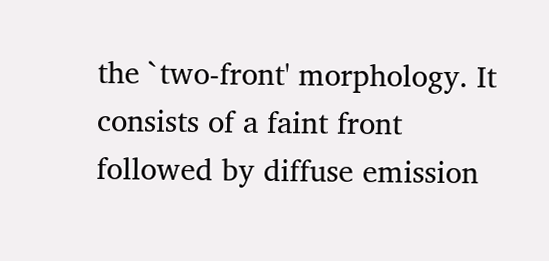the `two-front' morphology. It consists of a faint front followed by diffuse emission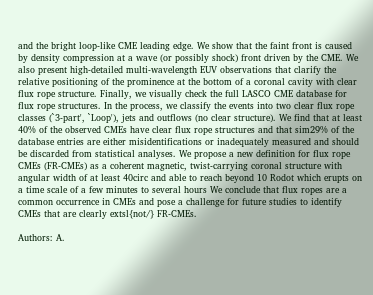and the bright loop-like CME leading edge. We show that the faint front is caused by density compression at a wave (or possibly shock) front driven by the CME. We also present high-detailed multi-wavelength EUV observations that clarify the relative positioning of the prominence at the bottom of a coronal cavity with clear flux rope structure. Finally, we visually check the full LASCO CME database for flux rope structures. In the process, we classify the events into two clear flux rope classes (`3-part', `Loop'), jets and outflows (no clear structure). We find that at least 40% of the observed CMEs have clear flux rope structures and that sim29% of the database entries are either misidentifications or inadequately measured and should be discarded from statistical analyses. We propose a new definition for flux rope CMEs (FR-CMEs) as a coherent magnetic, twist-carrying coronal structure with angular width of at least 40circ and able to reach beyond 10 Rodot which erupts on a time scale of a few minutes to several hours We conclude that flux ropes are a common occurrence in CMEs and pose a challenge for future studies to identify CMEs that are clearly extsl{not/} FR-CMEs.

Authors: A.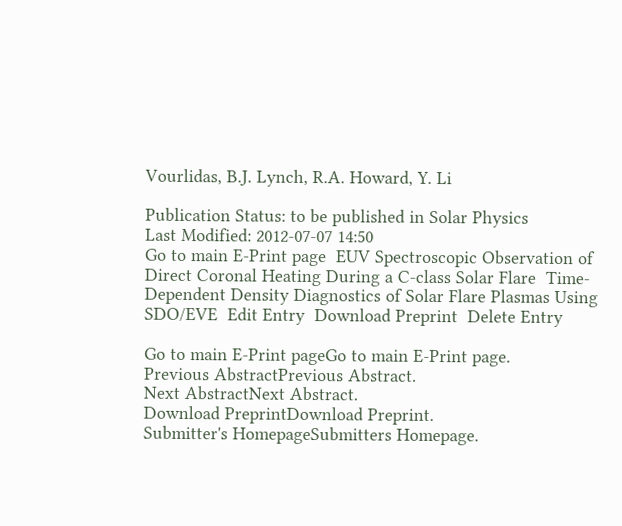Vourlidas, B.J. Lynch, R.A. Howard, Y. Li

Publication Status: to be published in Solar Physics
Last Modified: 2012-07-07 14:50
Go to main E-Print page  EUV Spectroscopic Observation of Direct Coronal Heating During a C-class Solar Flare  Time-Dependent Density Diagnostics of Solar Flare Plasmas Using SDO/EVE  Edit Entry  Download Preprint  Delete Entry

Go to main E-Print pageGo to main E-Print page.
Previous AbstractPrevious Abstract.
Next AbstractNext Abstract.
Download PreprintDownload Preprint.
Submitter's HomepageSubmitters Homepage.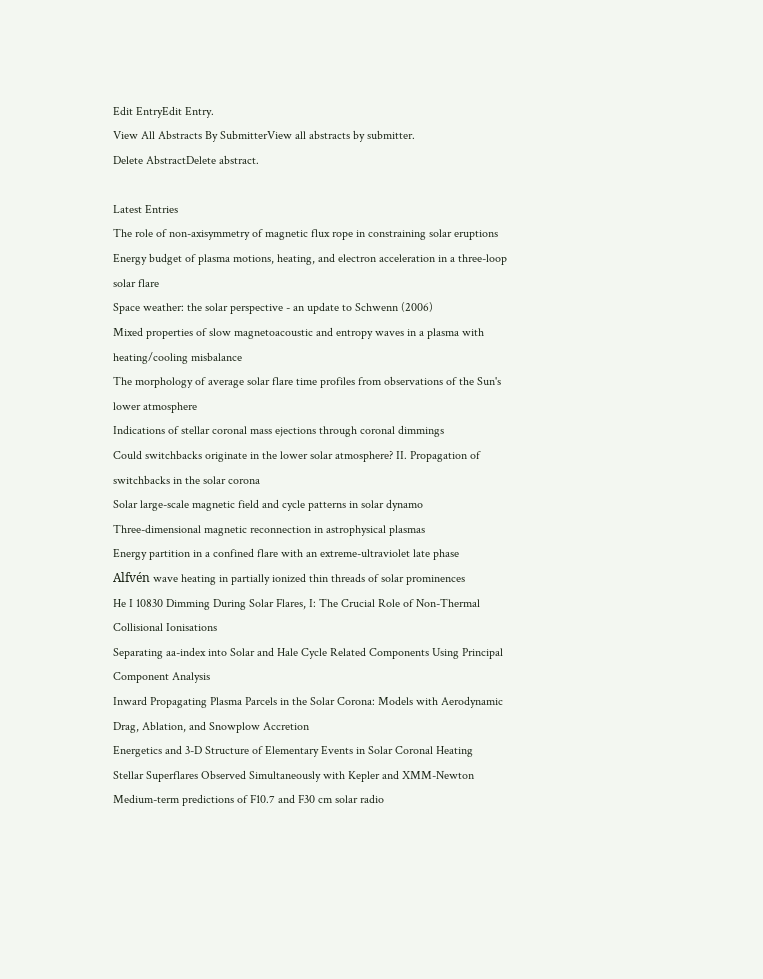Edit EntryEdit Entry.
View All Abstracts By SubmitterView all abstracts by submitter.
Delete AbstractDelete abstract.

Latest Entries
The role of non-axisymmetry of magnetic flux rope in constraining solar eruptions
Energy budget of plasma motions, heating, and electron acceleration in a three-loop solar flare
Space weather: the solar perspective - an update to Schwenn (2006)
Mixed properties of slow magnetoacoustic and entropy waves in a plasma with heating/cooling misbalance
The morphology of average solar flare time profiles from observations of the Sun's lower atmosphere
Indications of stellar coronal mass ejections through coronal dimmings
Could switchbacks originate in the lower solar atmosphere? II. Propagation of switchbacks in the solar corona
Solar large-scale magnetic field and cycle patterns in solar dynamo
Three-dimensional magnetic reconnection in astrophysical plasmas
Energy partition in a confined flare with an extreme-ultraviolet late phase
Alfvén wave heating in partially ionized thin threads of solar prominences
He I 10830 Dimming During Solar Flares, I: The Crucial Role of Non-Thermal Collisional Ionisations
Separating aa-index into Solar and Hale Cycle Related Components Using Principal Component Analysis
Inward Propagating Plasma Parcels in the Solar Corona: Models with Aerodynamic Drag, Ablation, and Snowplow Accretion
Energetics and 3-D Structure of Elementary Events in Solar Coronal Heating
Stellar Superflares Observed Simultaneously with Kepler and XMM-Newton
Medium-term predictions of F10.7 and F30 cm solar radio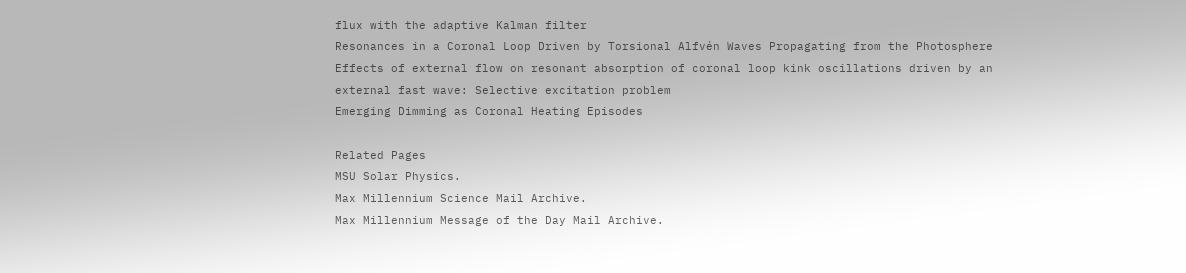flux with the adaptive Kalman filter
Resonances in a Coronal Loop Driven by Torsional Alfvén Waves Propagating from the Photosphere
Effects of external flow on resonant absorption of coronal loop kink oscillations driven by an external fast wave: Selective excitation problem
Emerging Dimming as Coronal Heating Episodes

Related Pages
MSU Solar Physics.
Max Millennium Science Mail Archive.
Max Millennium Message of the Day Mail Archive.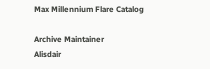Max Millennium Flare Catalog

Archive Maintainer
Alisdair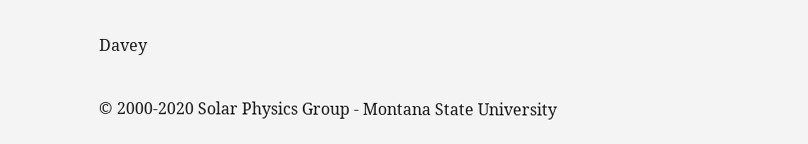Davey

© 2000-2020 Solar Physics Group - Montana State University